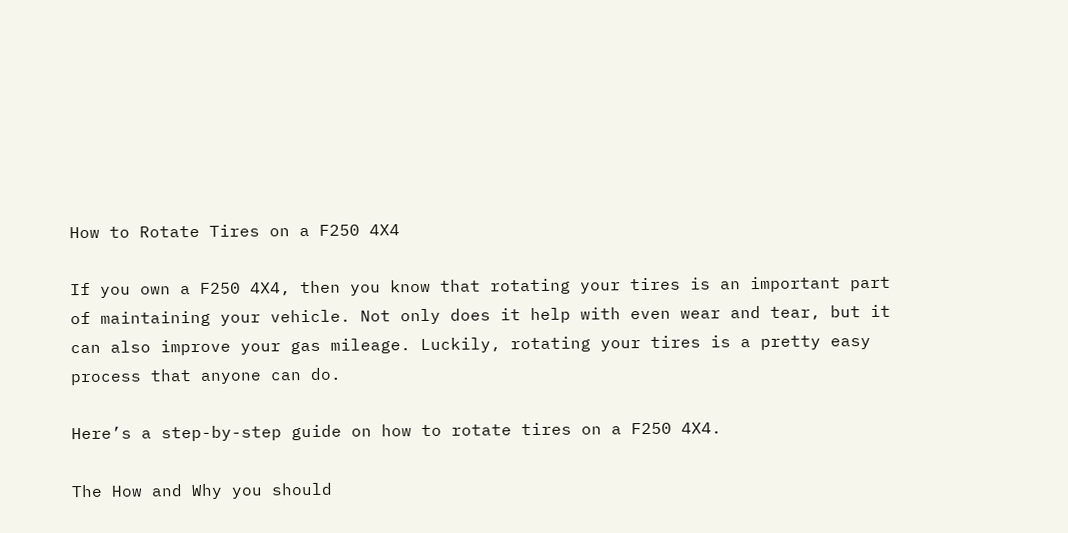How to Rotate Tires on a F250 4X4

If you own a F250 4X4, then you know that rotating your tires is an important part of maintaining your vehicle. Not only does it help with even wear and tear, but it can also improve your gas mileage. Luckily, rotating your tires is a pretty easy process that anyone can do.

Here’s a step-by-step guide on how to rotate tires on a F250 4X4.

The How and Why you should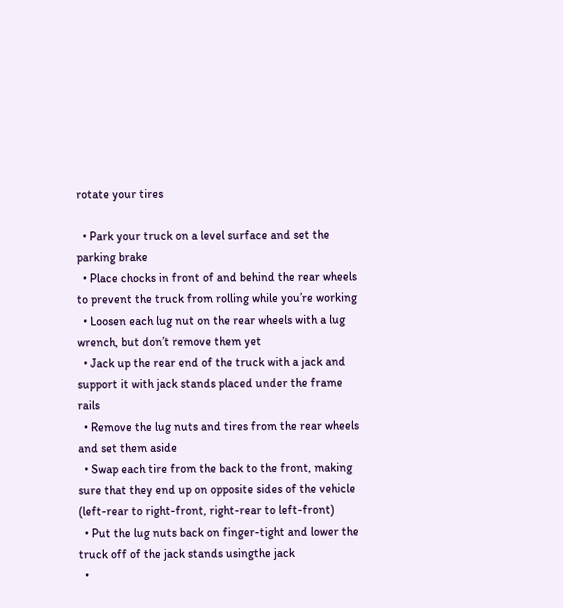rotate your tires

  • Park your truck on a level surface and set the parking brake
  • Place chocks in front of and behind the rear wheels to prevent the truck from rolling while you’re working
  • Loosen each lug nut on the rear wheels with a lug wrench, but don’t remove them yet
  • Jack up the rear end of the truck with a jack and support it with jack stands placed under the frame rails
  • Remove the lug nuts and tires from the rear wheels and set them aside
  • Swap each tire from the back to the front, making sure that they end up on opposite sides of the vehicle (left-rear to right-front, right-rear to left-front)
  • Put the lug nuts back on finger-tight and lower the truck off of the jack stands usingthe jack
  •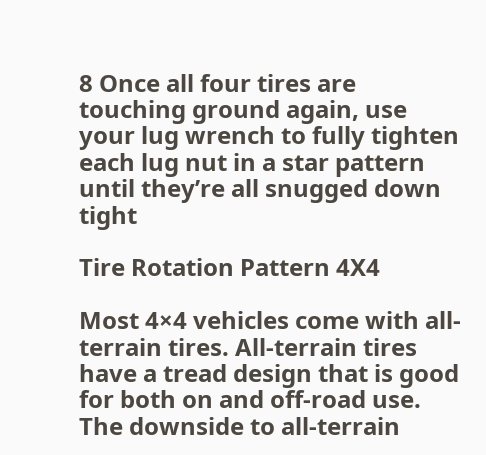8 Once all four tires are touching ground again, use your lug wrench to fully tighten each lug nut in a star pattern until they’re all snugged down tight

Tire Rotation Pattern 4X4

Most 4×4 vehicles come with all-terrain tires. All-terrain tires have a tread design that is good for both on and off-road use. The downside to all-terrain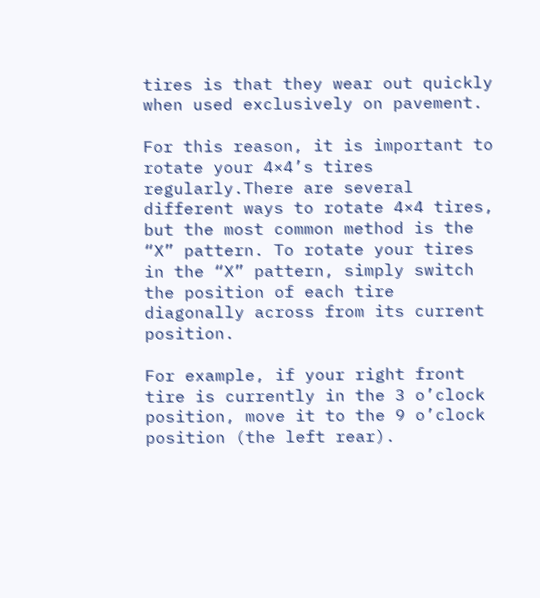tires is that they wear out quickly when used exclusively on pavement.

For this reason, it is important to rotate your 4×4’s tires regularly.There are several different ways to rotate 4×4 tires, but the most common method is the “X” pattern. To rotate your tires in the “X” pattern, simply switch the position of each tire diagonally across from its current position.

For example, if your right front tire is currently in the 3 o’clock position, move it to the 9 o’clock position (the left rear).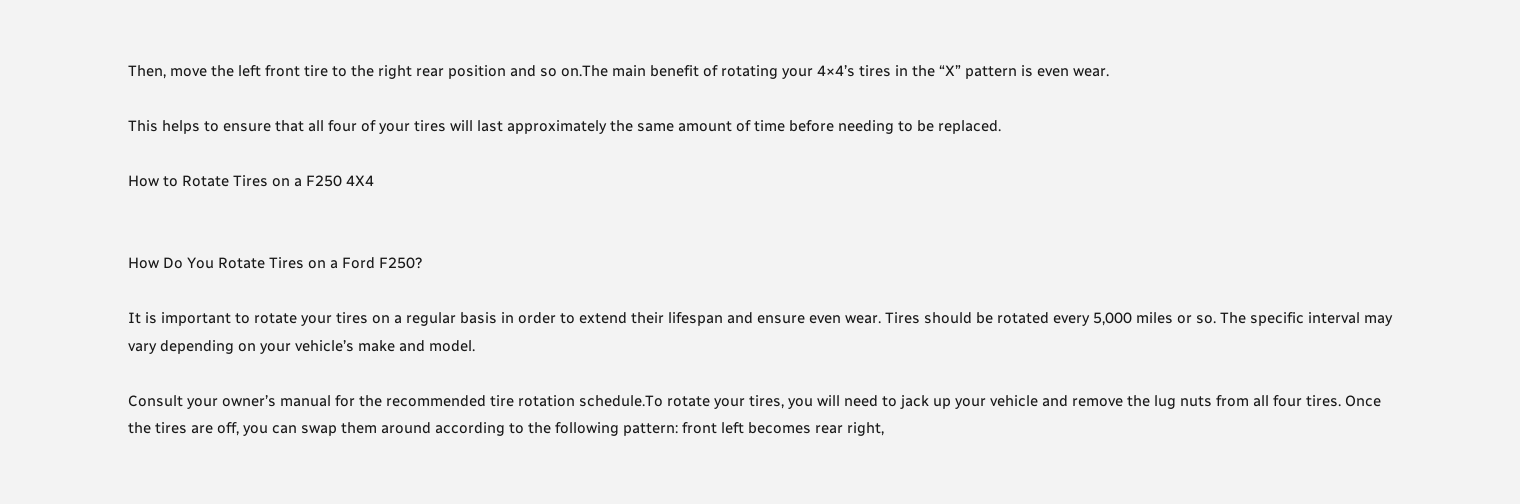Then, move the left front tire to the right rear position and so on.The main benefit of rotating your 4×4’s tires in the “X” pattern is even wear.

This helps to ensure that all four of your tires will last approximately the same amount of time before needing to be replaced.

How to Rotate Tires on a F250 4X4


How Do You Rotate Tires on a Ford F250?

It is important to rotate your tires on a regular basis in order to extend their lifespan and ensure even wear. Tires should be rotated every 5,000 miles or so. The specific interval may vary depending on your vehicle’s make and model.

Consult your owner’s manual for the recommended tire rotation schedule.To rotate your tires, you will need to jack up your vehicle and remove the lug nuts from all four tires. Once the tires are off, you can swap them around according to the following pattern: front left becomes rear right,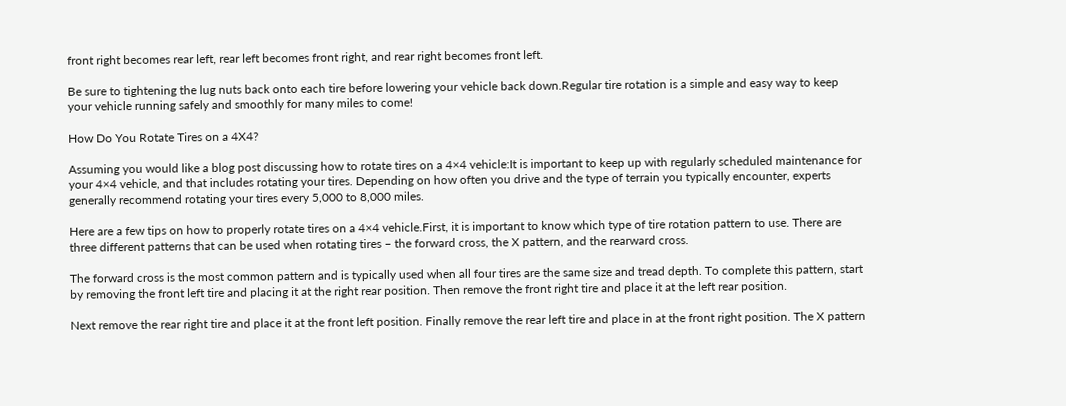front right becomes rear left, rear left becomes front right, and rear right becomes front left.

Be sure to tightening the lug nuts back onto each tire before lowering your vehicle back down.Regular tire rotation is a simple and easy way to keep your vehicle running safely and smoothly for many miles to come!

How Do You Rotate Tires on a 4X4?

Assuming you would like a blog post discussing how to rotate tires on a 4×4 vehicle:It is important to keep up with regularly scheduled maintenance for your 4×4 vehicle, and that includes rotating your tires. Depending on how often you drive and the type of terrain you typically encounter, experts generally recommend rotating your tires every 5,000 to 8,000 miles.

Here are a few tips on how to properly rotate tires on a 4×4 vehicle.First, it is important to know which type of tire rotation pattern to use. There are three different patterns that can be used when rotating tires – the forward cross, the X pattern, and the rearward cross.

The forward cross is the most common pattern and is typically used when all four tires are the same size and tread depth. To complete this pattern, start by removing the front left tire and placing it at the right rear position. Then remove the front right tire and place it at the left rear position.

Next remove the rear right tire and place it at the front left position. Finally remove the rear left tire and place in at the front right position. The X pattern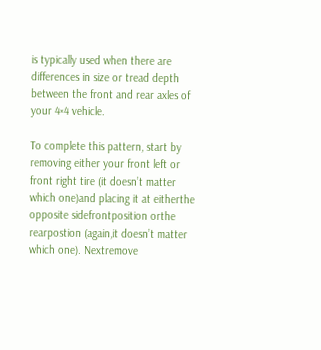is typically used when there are differences in size or tread depth between the front and rear axles of your 4×4 vehicle.

To complete this pattern, start by removing either your front left or front right tire (it doesn’t matter which one)and placing it at eitherthe opposite sidefrontposition orthe rearpostion (again,it doesn’t matter which one). Nextremove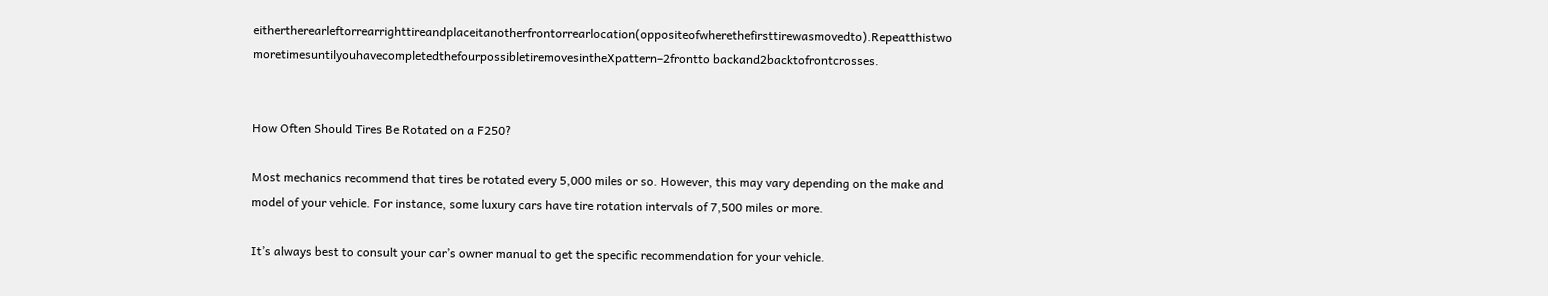eithertherearleftorrearrighttireandplaceitanotherfrontorrearlocation(oppositeofwherethefirsttirewasmovedto).Repeatthistwo moretimesuntilyouhavecompletedthefourpossibletiremovesintheXpattern–2frontto backand2backtofrontcrosses.


How Often Should Tires Be Rotated on a F250?

Most mechanics recommend that tires be rotated every 5,000 miles or so. However, this may vary depending on the make and model of your vehicle. For instance, some luxury cars have tire rotation intervals of 7,500 miles or more.

It’s always best to consult your car’s owner manual to get the specific recommendation for your vehicle.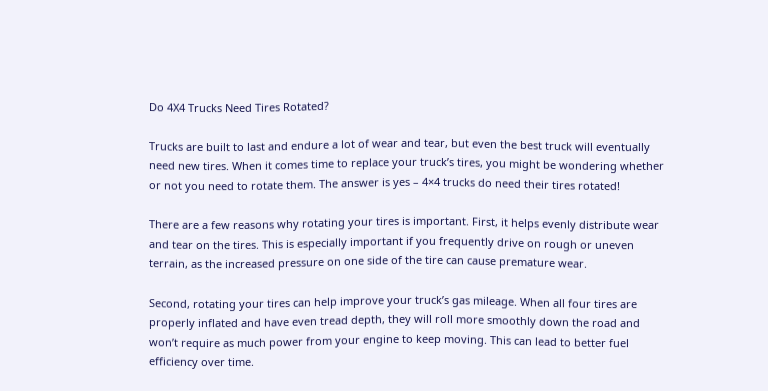Do 4X4 Trucks Need Tires Rotated?

Trucks are built to last and endure a lot of wear and tear, but even the best truck will eventually need new tires. When it comes time to replace your truck’s tires, you might be wondering whether or not you need to rotate them. The answer is yes – 4×4 trucks do need their tires rotated!

There are a few reasons why rotating your tires is important. First, it helps evenly distribute wear and tear on the tires. This is especially important if you frequently drive on rough or uneven terrain, as the increased pressure on one side of the tire can cause premature wear.

Second, rotating your tires can help improve your truck’s gas mileage. When all four tires are properly inflated and have even tread depth, they will roll more smoothly down the road and won’t require as much power from your engine to keep moving. This can lead to better fuel efficiency over time.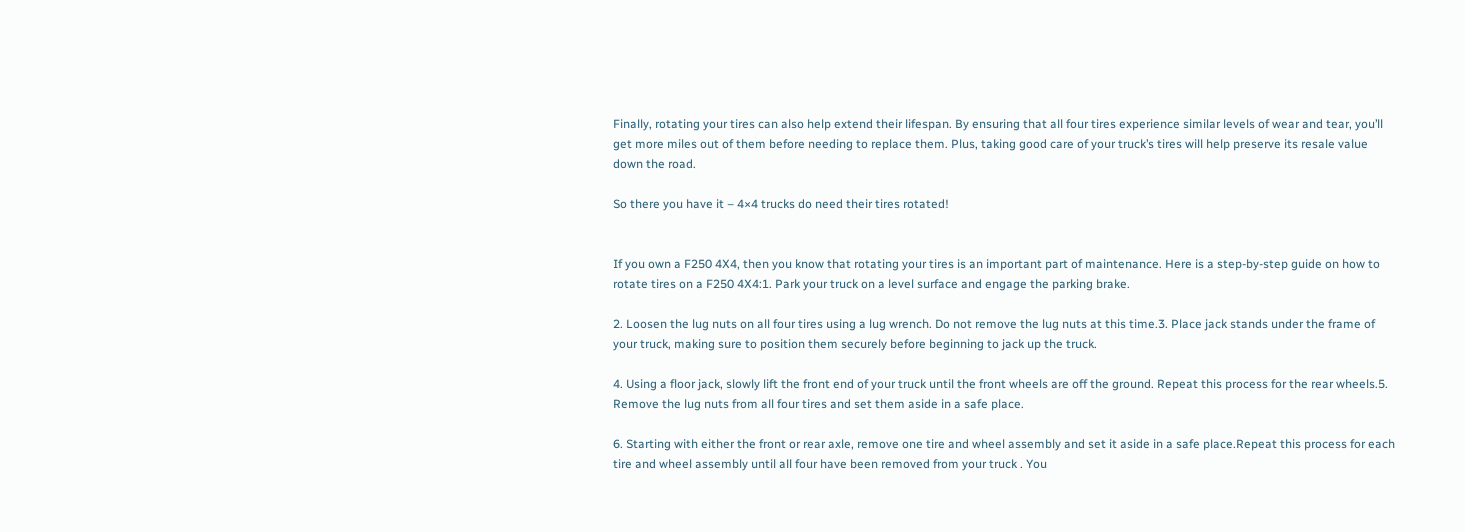Finally, rotating your tires can also help extend their lifespan. By ensuring that all four tires experience similar levels of wear and tear, you’ll get more miles out of them before needing to replace them. Plus, taking good care of your truck’s tires will help preserve its resale value down the road.

So there you have it – 4×4 trucks do need their tires rotated!


If you own a F250 4X4, then you know that rotating your tires is an important part of maintenance. Here is a step-by-step guide on how to rotate tires on a F250 4X4:1. Park your truck on a level surface and engage the parking brake.

2. Loosen the lug nuts on all four tires using a lug wrench. Do not remove the lug nuts at this time.3. Place jack stands under the frame of your truck, making sure to position them securely before beginning to jack up the truck.

4. Using a floor jack, slowly lift the front end of your truck until the front wheels are off the ground. Repeat this process for the rear wheels.5. Remove the lug nuts from all four tires and set them aside in a safe place.

6. Starting with either the front or rear axle, remove one tire and wheel assembly and set it aside in a safe place.Repeat this process for each tire and wheel assembly until all four have been removed from your truck . You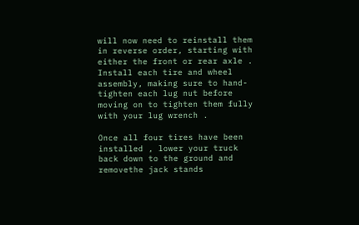will now need to reinstall them in reverse order, starting with either the front or rear axle . Install each tire and wheel assembly, making sure to hand-tighten each lug nut before moving on to tighten them fully with your lug wrench .

Once all four tires have been installed , lower your truck back down to the ground and removethe jack stands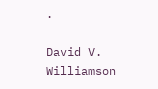.

David V. Williamson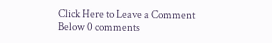Click Here to Leave a Comment Below 0 comments